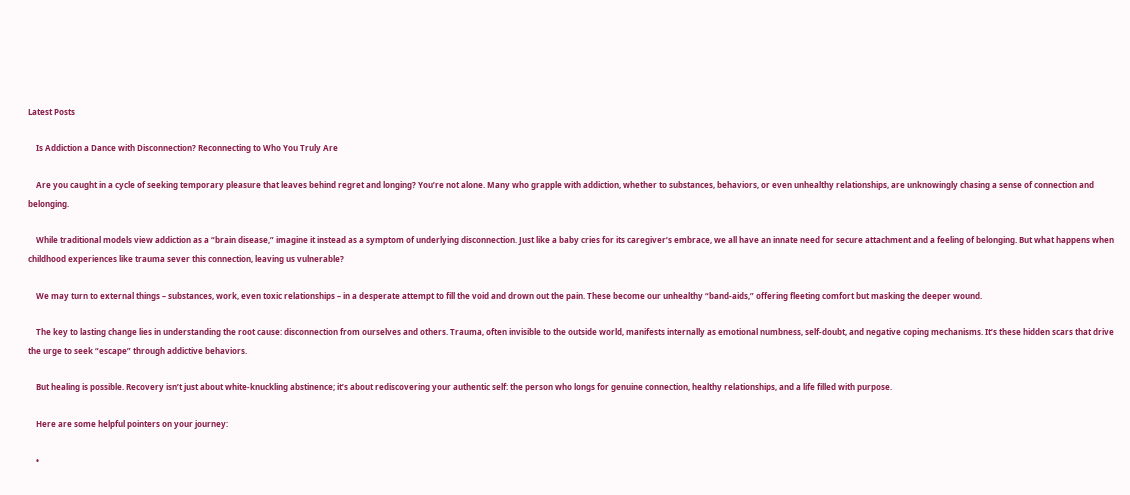Latest Posts

    Is Addiction a Dance with Disconnection? Reconnecting to Who You Truly Are

    Are you caught in a cycle of seeking temporary pleasure that leaves behind regret and longing? You’re not alone. Many who grapple with addiction, whether to substances, behaviors, or even unhealthy relationships, are unknowingly chasing a sense of connection and belonging.

    While traditional models view addiction as a “brain disease,” imagine it instead as a symptom of underlying disconnection. Just like a baby cries for its caregiver’s embrace, we all have an innate need for secure attachment and a feeling of belonging. But what happens when childhood experiences like trauma sever this connection, leaving us vulnerable?

    We may turn to external things – substances, work, even toxic relationships – in a desperate attempt to fill the void and drown out the pain. These become our unhealthy “band-aids,” offering fleeting comfort but masking the deeper wound.

    The key to lasting change lies in understanding the root cause: disconnection from ourselves and others. Trauma, often invisible to the outside world, manifests internally as emotional numbness, self-doubt, and negative coping mechanisms. It’s these hidden scars that drive the urge to seek “escape” through addictive behaviors.

    But healing is possible. Recovery isn’t just about white-knuckling abstinence; it’s about rediscovering your authentic self: the person who longs for genuine connection, healthy relationships, and a life filled with purpose.

    Here are some helpful pointers on your journey:

    •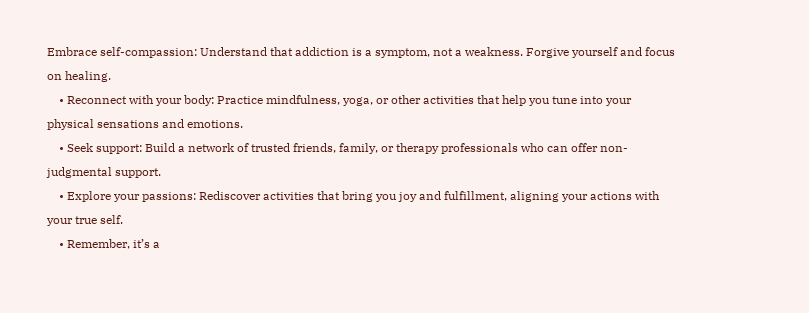Embrace self-compassion: Understand that addiction is a symptom, not a weakness. Forgive yourself and focus on healing.
    • Reconnect with your body: Practice mindfulness, yoga, or other activities that help you tune into your physical sensations and emotions.
    • Seek support: Build a network of trusted friends, family, or therapy professionals who can offer non-judgmental support.
    • Explore your passions: Rediscover activities that bring you joy and fulfillment, aligning your actions with your true self.
    • Remember, it’s a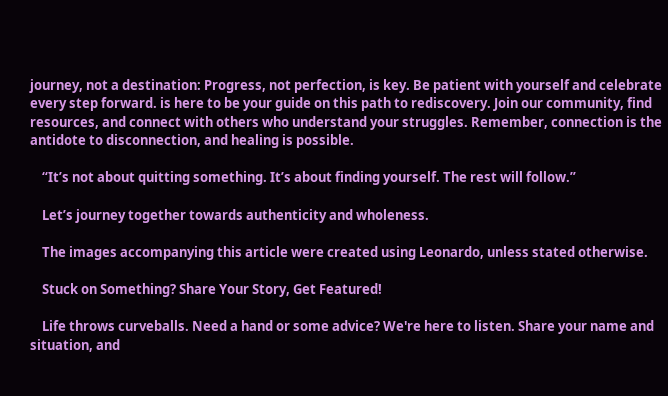journey, not a destination: Progress, not perfection, is key. Be patient with yourself and celebrate every step forward. is here to be your guide on this path to rediscovery. Join our community, find resources, and connect with others who understand your struggles. Remember, connection is the antidote to disconnection, and healing is possible.

    “It’s not about quitting something. It’s about finding yourself. The rest will follow.”

    Let’s journey together towards authenticity and wholeness.

    The images accompanying this article were created using Leonardo, unless stated otherwise.

    Stuck on Something? Share Your Story, Get Featured!

    Life throws curveballs. Need a hand or some advice? We're here to listen. Share your name and situation, and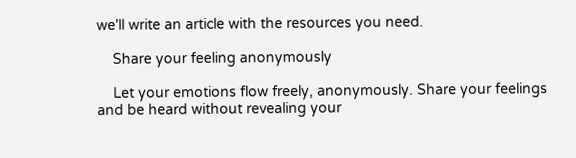we'll write an article with the resources you need.

    Share your feeling anonymously

    Let your emotions flow freely, anonymously. Share your feelings and be heard without revealing your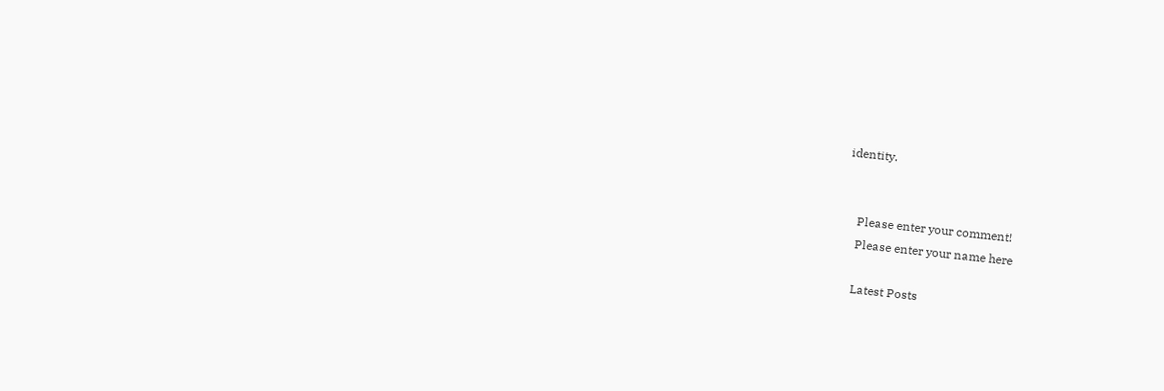identity.


    Please enter your comment!
    Please enter your name here

    Latest Posts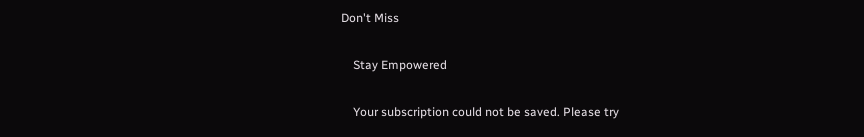Don't Miss

    Stay Empowered

    Your subscription could not be saved. Please try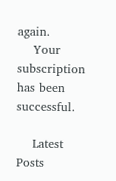again.
    Your subscription has been successful.

    Latest Posts